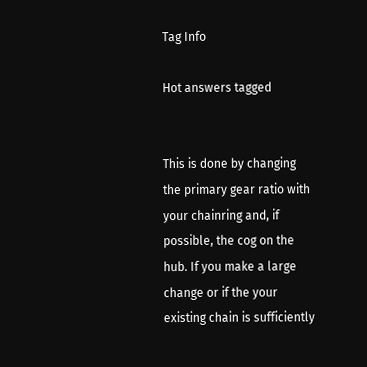Tag Info

Hot answers tagged


This is done by changing the primary gear ratio with your chainring and, if possible, the cog on the hub. If you make a large change or if the your existing chain is sufficiently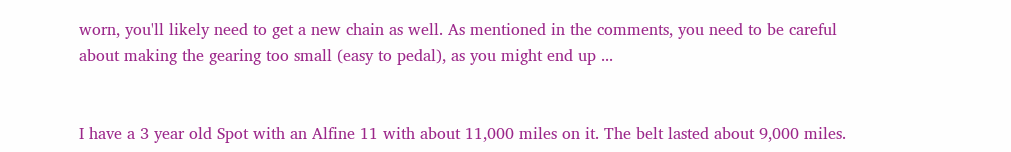worn, you'll likely need to get a new chain as well. As mentioned in the comments, you need to be careful about making the gearing too small (easy to pedal), as you might end up ...


I have a 3 year old Spot with an Alfine 11 with about 11,000 miles on it. The belt lasted about 9,000 miles.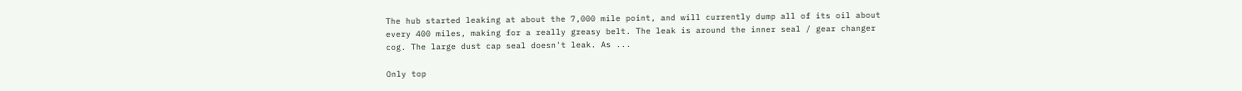The hub started leaking at about the 7,000 mile point, and will currently dump all of its oil about every 400 miles, making for a really greasy belt. The leak is around the inner seal / gear changer cog. The large dust cap seal doesn't leak. As ...

Only top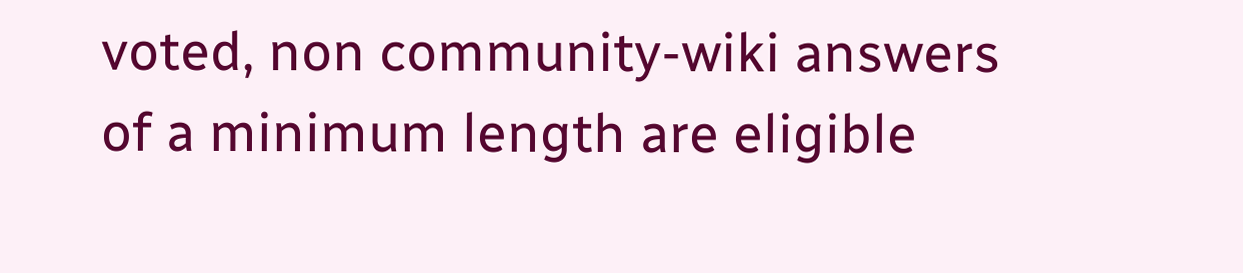voted, non community-wiki answers of a minimum length are eligible